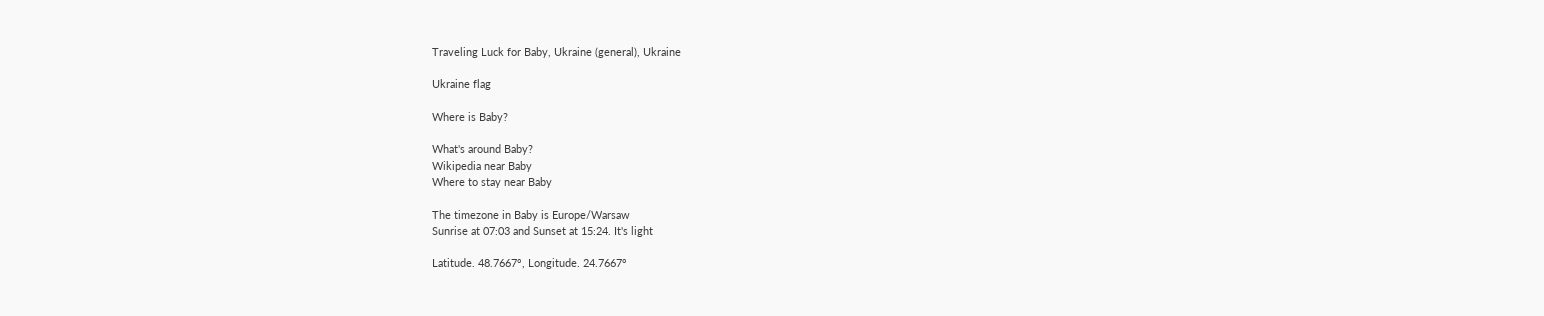Traveling Luck for Baby, Ukraine (general), Ukraine

Ukraine flag

Where is Baby?

What's around Baby?
Wikipedia near Baby
Where to stay near Baby

The timezone in Baby is Europe/Warsaw
Sunrise at 07:03 and Sunset at 15:24. It's light

Latitude. 48.7667°, Longitude. 24.7667°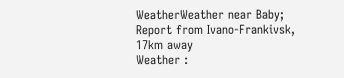WeatherWeather near Baby; Report from Ivano-Frankivsk, 17km away
Weather :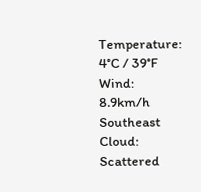Temperature: 4°C / 39°F
Wind: 8.9km/h Southeast
Cloud: Scattered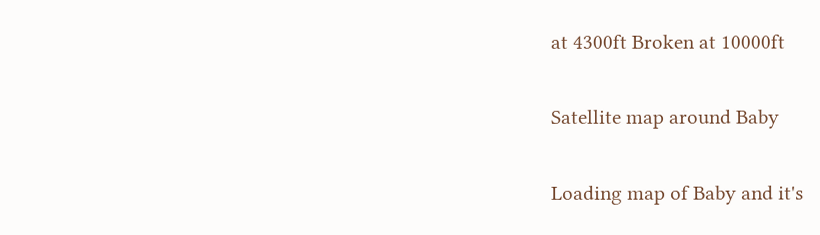at 4300ft Broken at 10000ft

Satellite map around Baby

Loading map of Baby and it's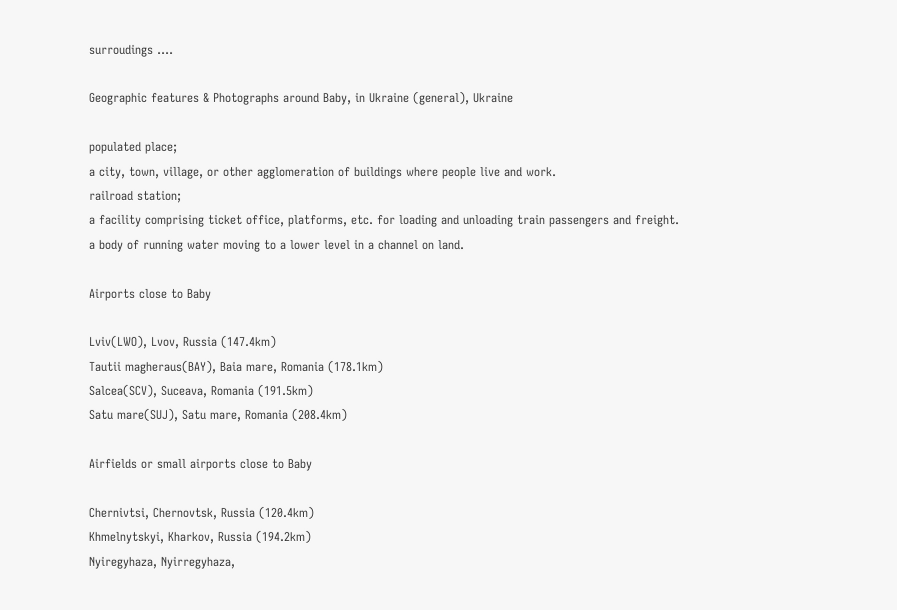surroudings ....

Geographic features & Photographs around Baby, in Ukraine (general), Ukraine

populated place;
a city, town, village, or other agglomeration of buildings where people live and work.
railroad station;
a facility comprising ticket office, platforms, etc. for loading and unloading train passengers and freight.
a body of running water moving to a lower level in a channel on land.

Airports close to Baby

Lviv(LWO), Lvov, Russia (147.4km)
Tautii magheraus(BAY), Baia mare, Romania (178.1km)
Salcea(SCV), Suceava, Romania (191.5km)
Satu mare(SUJ), Satu mare, Romania (208.4km)

Airfields or small airports close to Baby

Chernivtsi, Chernovtsk, Russia (120.4km)
Khmelnytskyi, Kharkov, Russia (194.2km)
Nyiregyhaza, Nyirregyhaza,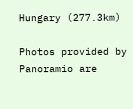Hungary (277.3km)

Photos provided by Panoramio are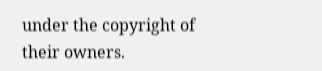under the copyright of their owners.